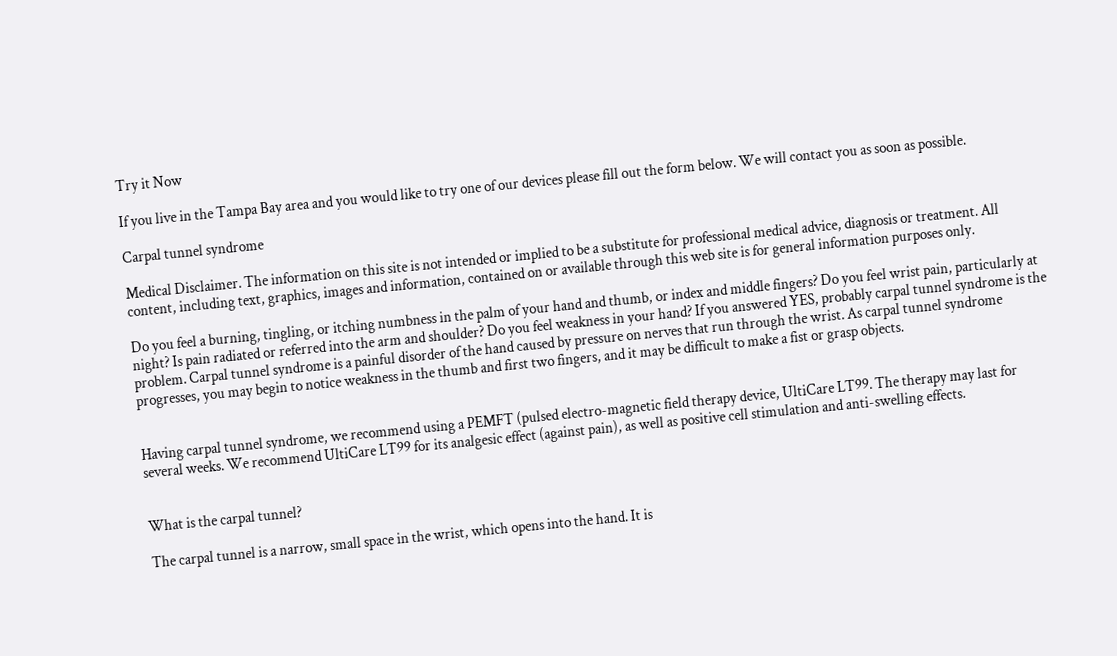Try it Now

If you live in the Tampa Bay area and you would like to try one of our devices please fill out the form below. We will contact you as soon as possible.

Carpal tunnel syndrome

Medical Disclaimer. The information on this site is not intended or implied to be a substitute for professional medical advice, diagnosis or treatment. All content, including text, graphics, images and information, contained on or available through this web site is for general information purposes only.

Do you feel a burning, tingling, or itching numbness in the palm of your hand and thumb, or index and middle fingers? Do you feel wrist pain, particularly at night? Is pain radiated or referred into the arm and shoulder? Do you feel weakness in your hand? If you answered YES, probably carpal tunnel syndrome is the problem. Carpal tunnel syndrome is a painful disorder of the hand caused by pressure on nerves that run through the wrist. As carpal tunnel syndrome progresses, you may begin to notice weakness in the thumb and first two fingers, and it may be difficult to make a fist or grasp objects.


Having carpal tunnel syndrome, we recommend using a PEMFT (pulsed electro-magnetic field therapy device, UltiCare LT99. The therapy may last for several weeks. We recommend UltiCare LT99 for its analgesic effect (against pain), as well as positive cell stimulation and anti-swelling effects.


What is the carpal tunnel?

The carpal tunnel is a narrow, small space in the wrist, which opens into the hand. It is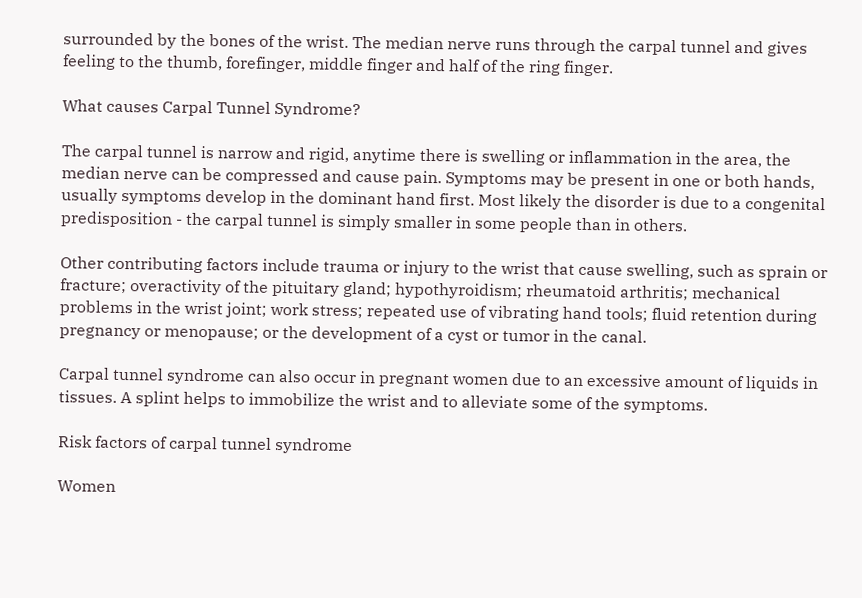surrounded by the bones of the wrist. The median nerve runs through the carpal tunnel and gives feeling to the thumb, forefinger, middle finger and half of the ring finger.

What causes Carpal Tunnel Syndrome?

The carpal tunnel is narrow and rigid, anytime there is swelling or inflammation in the area, the median nerve can be compressed and cause pain. Symptoms may be present in one or both hands, usually symptoms develop in the dominant hand first. Most likely the disorder is due to a congenital predisposition - the carpal tunnel is simply smaller in some people than in others.

Other contributing factors include trauma or injury to the wrist that cause swelling, such as sprain or fracture; overactivity of the pituitary gland; hypothyroidism; rheumatoid arthritis; mechanical problems in the wrist joint; work stress; repeated use of vibrating hand tools; fluid retention during pregnancy or menopause; or the development of a cyst or tumor in the canal.

Carpal tunnel syndrome can also occur in pregnant women due to an excessive amount of liquids in tissues. A splint helps to immobilize the wrist and to alleviate some of the symptoms.

Risk factors of carpal tunnel syndrome

Women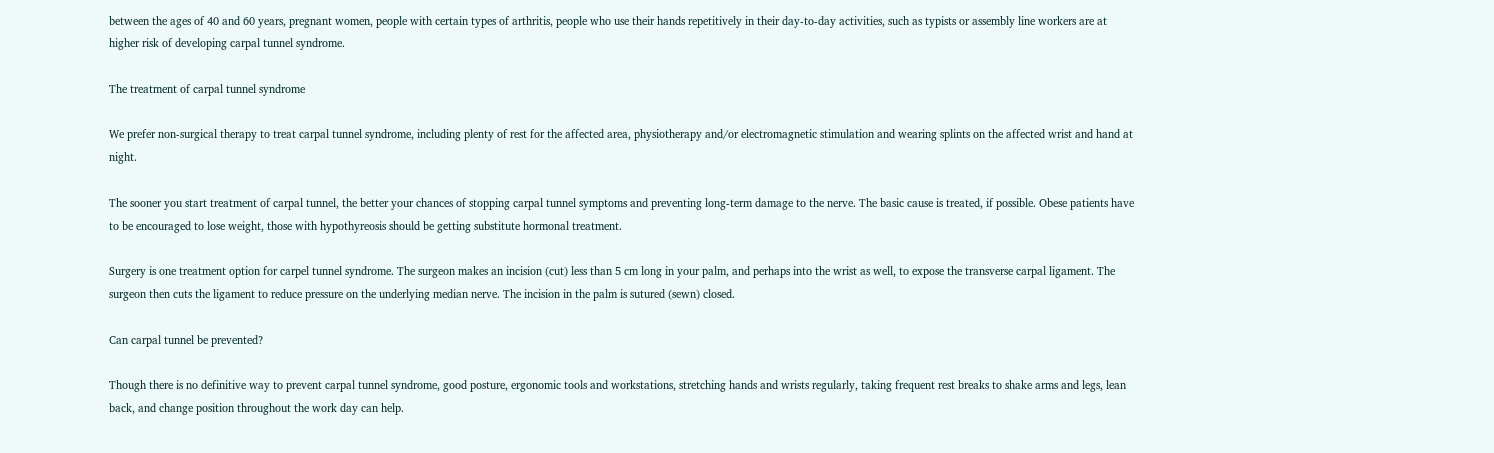between the ages of 40 and 60 years, pregnant women, people with certain types of arthritis, people who use their hands repetitively in their day-to-day activities, such as typists or assembly line workers are at higher risk of developing carpal tunnel syndrome.

The treatment of carpal tunnel syndrome

We prefer non-surgical therapy to treat carpal tunnel syndrome, including plenty of rest for the affected area, physiotherapy and/or electromagnetic stimulation and wearing splints on the affected wrist and hand at night.

The sooner you start treatment of carpal tunnel, the better your chances of stopping carpal tunnel symptoms and preventing long-term damage to the nerve. The basic cause is treated, if possible. Obese patients have to be encouraged to lose weight, those with hypothyreosis should be getting substitute hormonal treatment.

Surgery is one treatment option for carpel tunnel syndrome. The surgeon makes an incision (cut) less than 5 cm long in your palm, and perhaps into the wrist as well, to expose the transverse carpal ligament. The surgeon then cuts the ligament to reduce pressure on the underlying median nerve. The incision in the palm is sutured (sewn) closed.

Can carpal tunnel be prevented?

Though there is no definitive way to prevent carpal tunnel syndrome, good posture, ergonomic tools and workstations, stretching hands and wrists regularly, taking frequent rest breaks to shake arms and legs, lean back, and change position throughout the work day can help.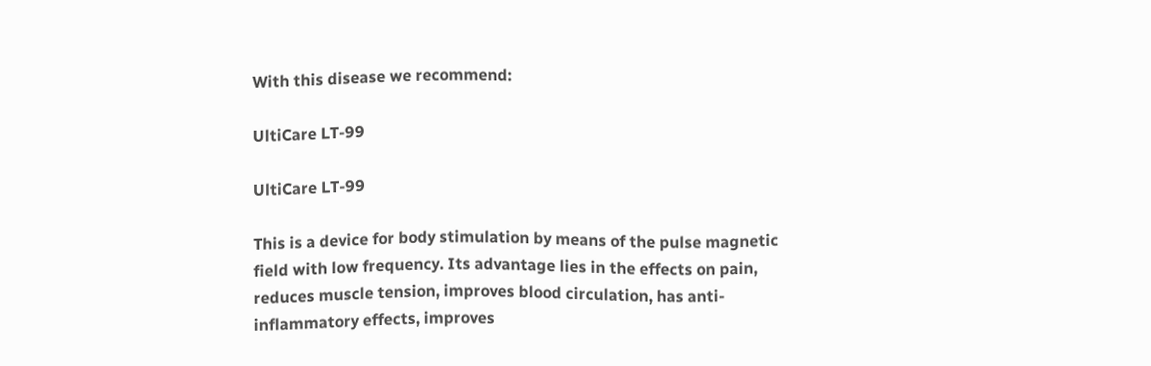With this disease we recommend:

UltiCare LT-99

UltiCare LT-99

This is a device for body stimulation by means of the pulse magnetic field with low frequency. Its advantage lies in the effects on pain, reduces muscle tension, improves blood circulation, has anti-inflammatory effects, improves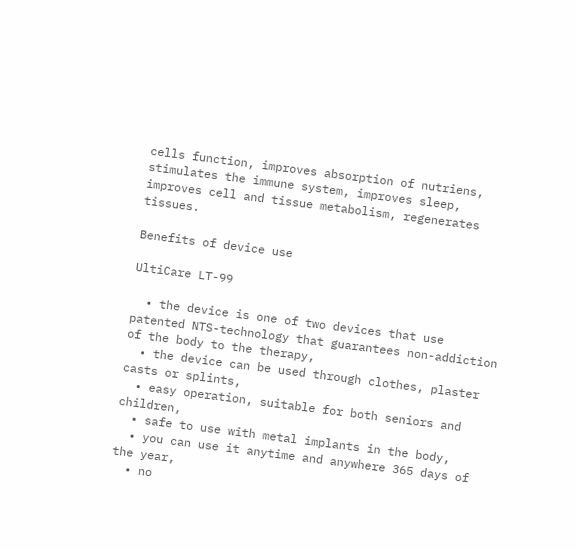cells function, improves absorption of nutriens, stimulates the immune system, improves sleep, improves cell and tissue metabolism, regenerates tissues.

Benefits of device use

UltiCare LT-99

  • the device is one of two devices that use patented NTS-technology that guarantees non-addiction of the body to the therapy,
  • the device can be used through clothes, plaster casts or splints,
  • easy operation, suitable for both seniors and children,
  • safe to use with metal implants in the body,
  • you can use it anytime and anywhere 365 days of the year,
  • no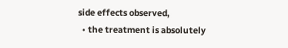side effects observed,
  • the treatment is absolutely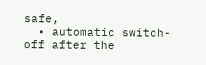safe,
  • automatic switch-off after the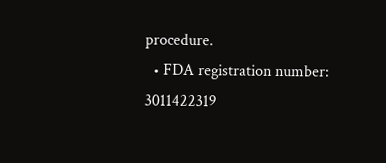procedure.
  • FDA registration number: 3011422319